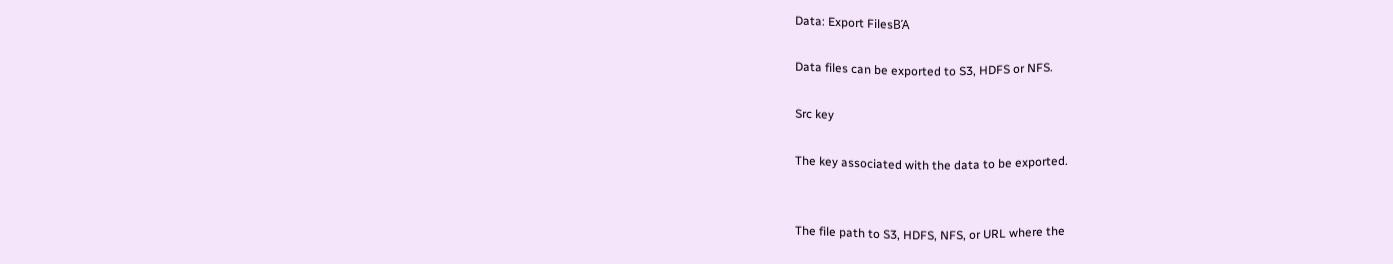Data: Export FilesΒΆ

Data files can be exported to S3, HDFS or NFS.

Src key

The key associated with the data to be exported.


The file path to S3, HDFS, NFS, or URL where the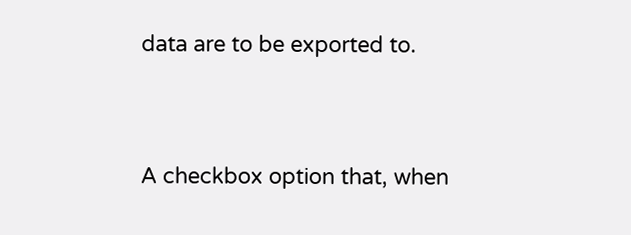data are to be exported to.


A checkbox option that, when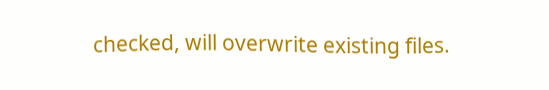checked, will overwrite existing files.